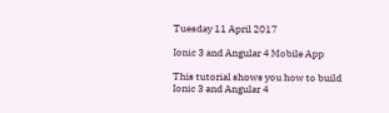Tuesday 11 April 2017

Ionic 3 and Angular 4 Mobile App

This tutorial shows you how to build Ionic 3 and Angular 4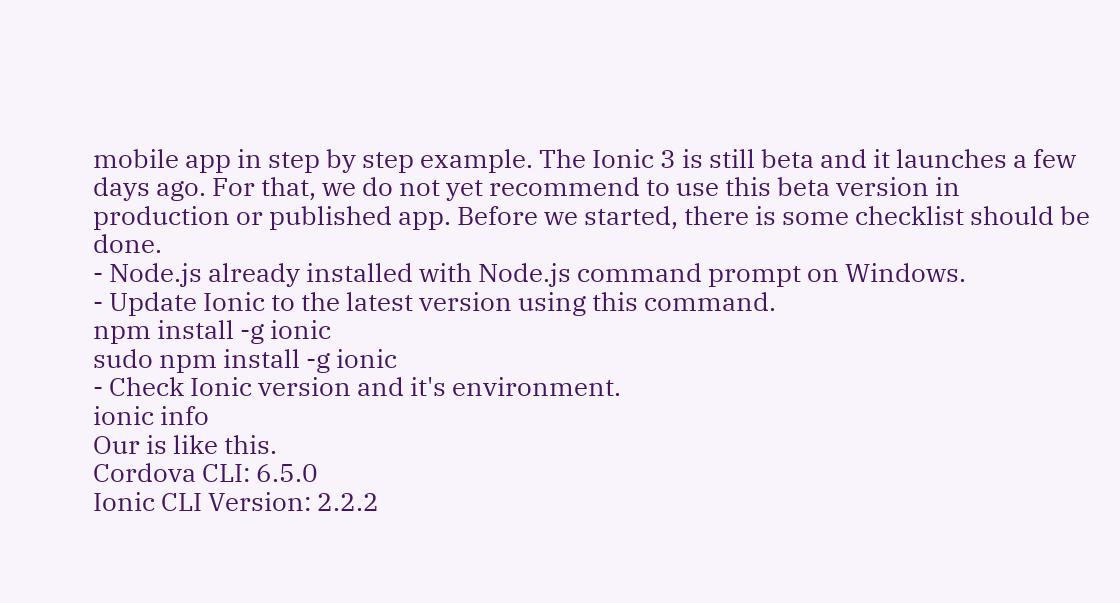mobile app in step by step example. The Ionic 3 is still beta and it launches a few days ago. For that, we do not yet recommend to use this beta version in production or published app. Before we started, there is some checklist should be done.
- Node.js already installed with Node.js command prompt on Windows.
- Update Ionic to the latest version using this command.
npm install -g ionic
sudo npm install -g ionic
- Check Ionic version and it's environment.
ionic info
Our is like this.
Cordova CLI: 6.5.0
Ionic CLI Version: 2.2.2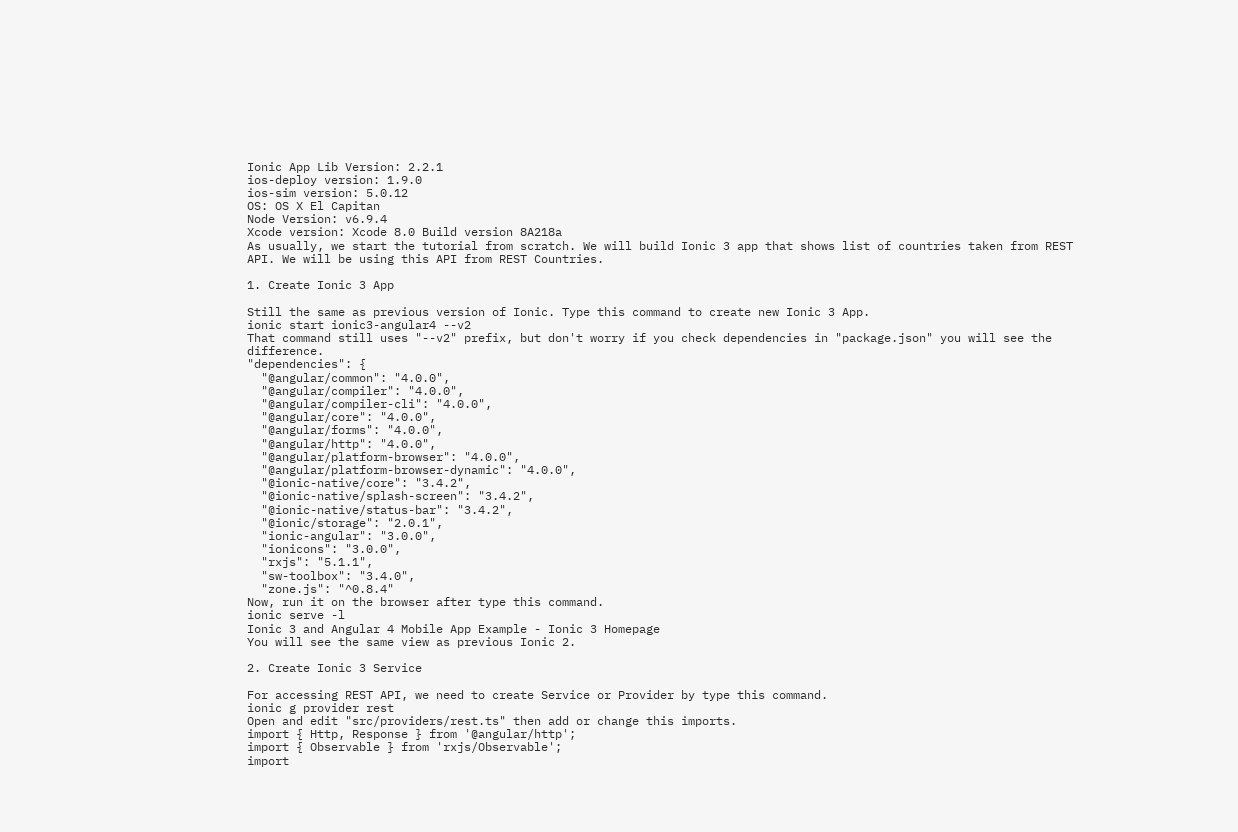Ionic App Lib Version: 2.2.1
ios-deploy version: 1.9.0
ios-sim version: 5.0.12
OS: OS X El Capitan
Node Version: v6.9.4
Xcode version: Xcode 8.0 Build version 8A218a
As usually, we start the tutorial from scratch. We will build Ionic 3 app that shows list of countries taken from REST API. We will be using this API from REST Countries.

1. Create Ionic 3 App

Still the same as previous version of Ionic. Type this command to create new Ionic 3 App.
ionic start ionic3-angular4 --v2
That command still uses "--v2" prefix, but don't worry if you check dependencies in "package.json" you will see the difference.
"dependencies": {
  "@angular/common": "4.0.0",
  "@angular/compiler": "4.0.0",
  "@angular/compiler-cli": "4.0.0",
  "@angular/core": "4.0.0",
  "@angular/forms": "4.0.0",
  "@angular/http": "4.0.0",
  "@angular/platform-browser": "4.0.0",
  "@angular/platform-browser-dynamic": "4.0.0",
  "@ionic-native/core": "3.4.2",
  "@ionic-native/splash-screen": "3.4.2",
  "@ionic-native/status-bar": "3.4.2",
  "@ionic/storage": "2.0.1",
  "ionic-angular": "3.0.0",
  "ionicons": "3.0.0",
  "rxjs": "5.1.1",
  "sw-toolbox": "3.4.0",
  "zone.js": "^0.8.4"
Now, run it on the browser after type this command.
ionic serve -l
Ionic 3 and Angular 4 Mobile App Example - Ionic 3 Homepage
You will see the same view as previous Ionic 2.

2. Create Ionic 3 Service

For accessing REST API, we need to create Service or Provider by type this command.
ionic g provider rest
Open and edit "src/providers/rest.ts" then add or change this imports.
import { Http, Response } from '@angular/http';
import { Observable } from 'rxjs/Observable';
import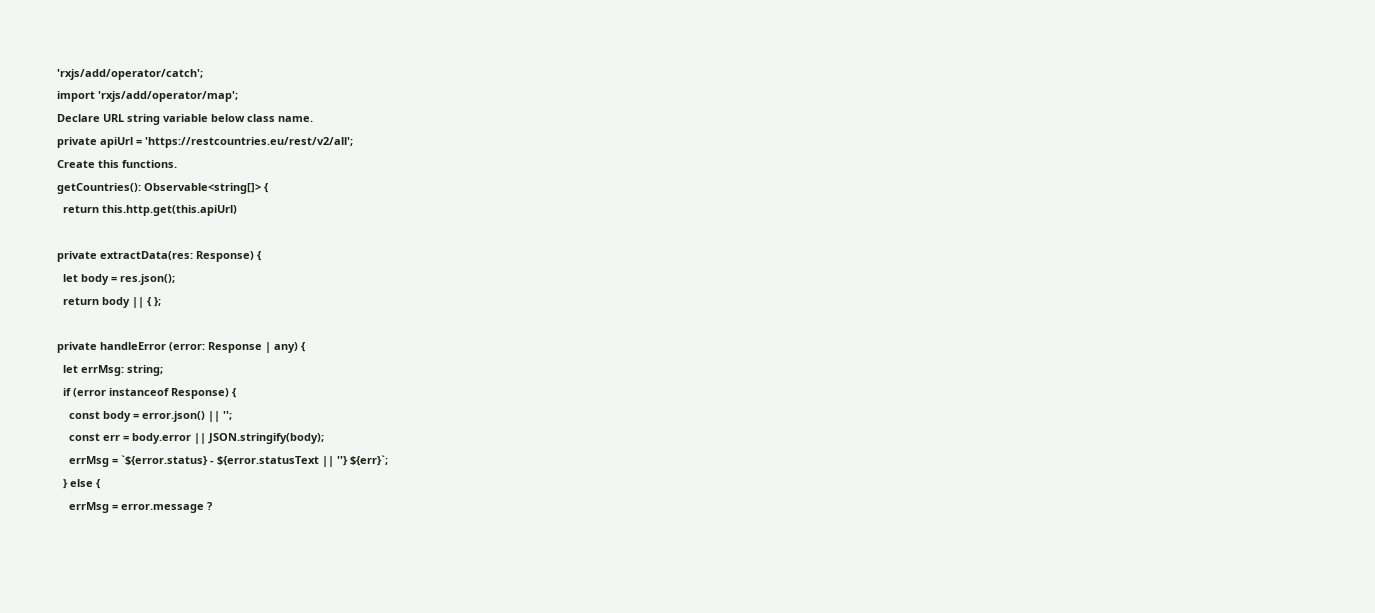'rxjs/add/operator/catch';
import 'rxjs/add/operator/map';
Declare URL string variable below class name.
private apiUrl = 'https://restcountries.eu/rest/v2/all';
Create this functions.
getCountries(): Observable<string[]> {
  return this.http.get(this.apiUrl)

private extractData(res: Response) {
  let body = res.json();
  return body || { };

private handleError (error: Response | any) {
  let errMsg: string;
  if (error instanceof Response) {
    const body = error.json() || '';
    const err = body.error || JSON.stringify(body);
    errMsg = `${error.status} - ${error.statusText || ''} ${err}`;
  } else {
    errMsg = error.message ?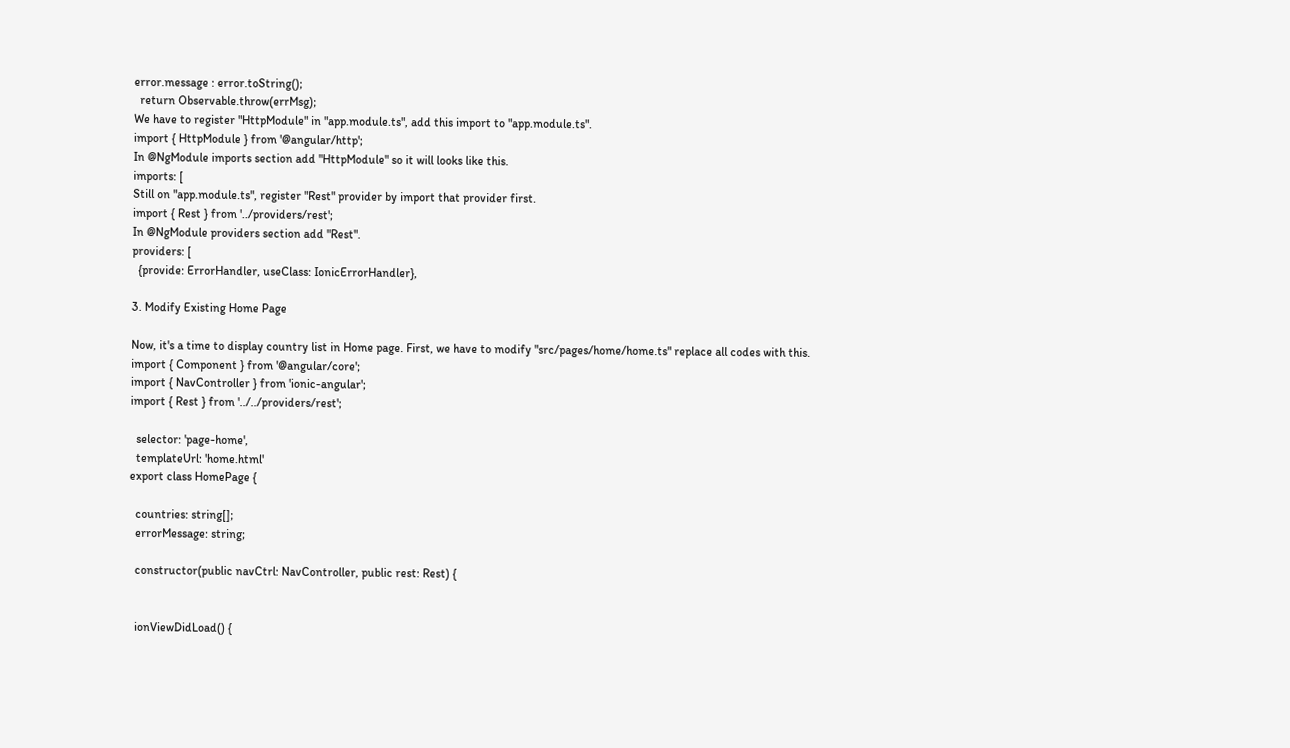error.message : error.toString();
  return Observable.throw(errMsg);
We have to register "HttpModule" in "app.module.ts", add this import to "app.module.ts".
import { HttpModule } from '@angular/http';
In @NgModule imports section add "HttpModule" so it will looks like this.
imports: [
Still on "app.module.ts", register "Rest" provider by import that provider first.
import { Rest } from '../providers/rest';
In @NgModule providers section add "Rest".
providers: [
  {provide: ErrorHandler, useClass: IonicErrorHandler},

3. Modify Existing Home Page

Now, it's a time to display country list in Home page. First, we have to modify "src/pages/home/home.ts" replace all codes with this.
import { Component } from '@angular/core';
import { NavController } from 'ionic-angular';
import { Rest } from '../../providers/rest';

  selector: 'page-home',
  templateUrl: 'home.html'
export class HomePage {

  countries: string[];
  errorMessage: string;

  constructor(public navCtrl: NavController, public rest: Rest) {


  ionViewDidLoad() {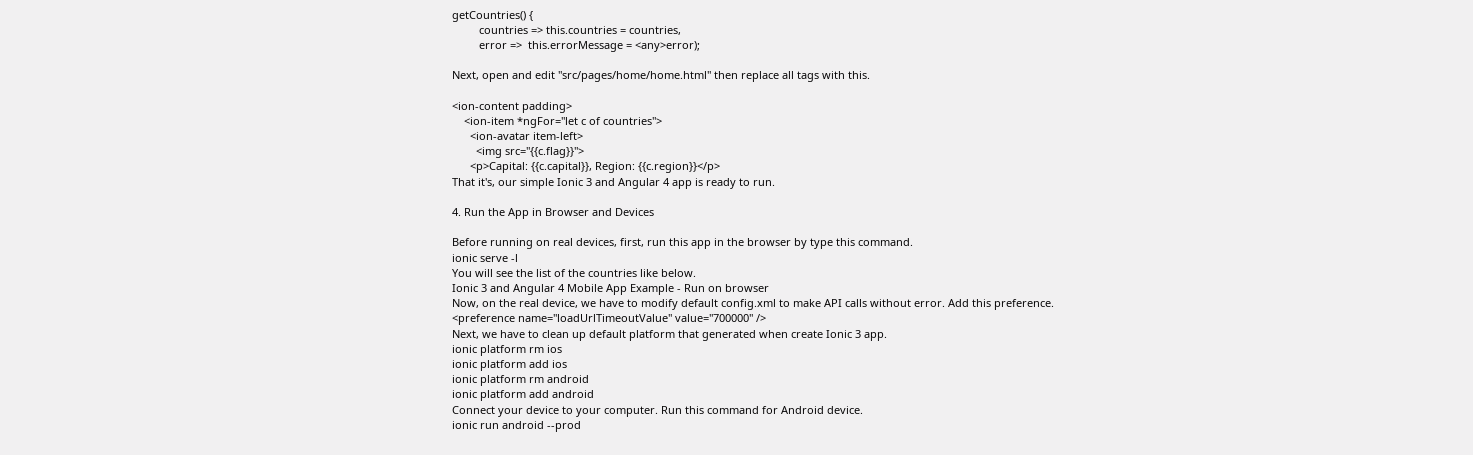getCountries() {
         countries => this.countries = countries,
         error =>  this.errorMessage = <any>error);

Next, open and edit "src/pages/home/home.html" then replace all tags with this.

<ion-content padding>
    <ion-item *ngFor="let c of countries">
      <ion-avatar item-left>
        <img src="{{c.flag}}">
      <p>Capital: {{c.capital}}, Region: {{c.region}}</p>
That it's, our simple Ionic 3 and Angular 4 app is ready to run.

4. Run the App in Browser and Devices

Before running on real devices, first, run this app in the browser by type this command.
ionic serve -l
You will see the list of the countries like below.
Ionic 3 and Angular 4 Mobile App Example - Run on browser
Now, on the real device, we have to modify default config.xml to make API calls without error. Add this preference.
<preference name="loadUrlTimeoutValue" value="700000" />
Next, we have to clean up default platform that generated when create Ionic 3 app.
ionic platform rm ios
ionic platform add ios
ionic platform rm android
ionic platform add android
Connect your device to your computer. Run this command for Android device.
ionic run android --prod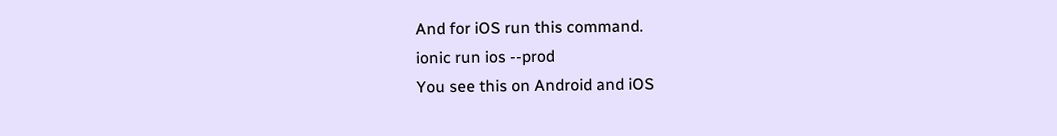And for iOS run this command.
ionic run ios --prod
You see this on Android and iOS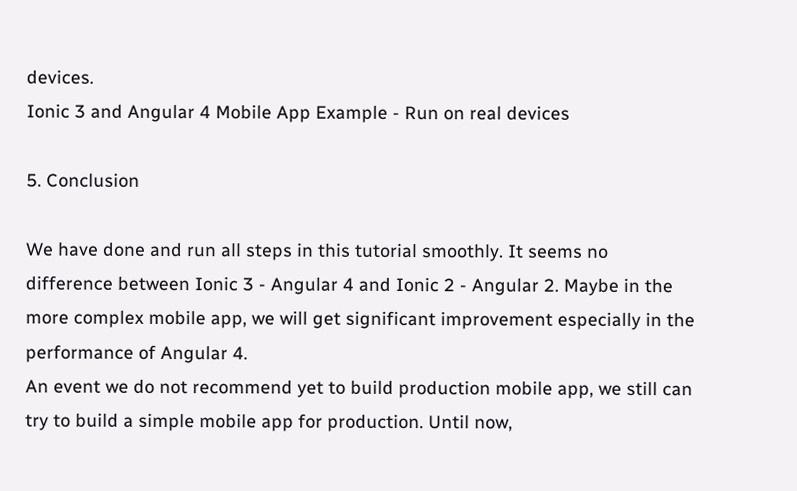devices.
Ionic 3 and Angular 4 Mobile App Example - Run on real devices

5. Conclusion

We have done and run all steps in this tutorial smoothly. It seems no difference between Ionic 3 - Angular 4 and Ionic 2 - Angular 2. Maybe in the more complex mobile app, we will get significant improvement especially in the performance of Angular 4.
An event we do not recommend yet to build production mobile app, we still can try to build a simple mobile app for production. Until now,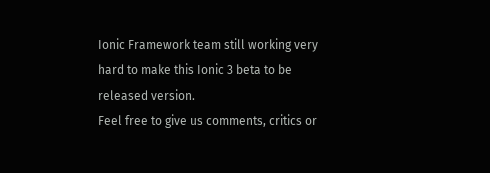Ionic Framework team still working very hard to make this Ionic 3 beta to be released version.
Feel free to give us comments, critics or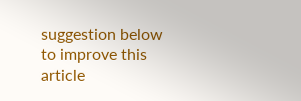suggestion below to improve this article